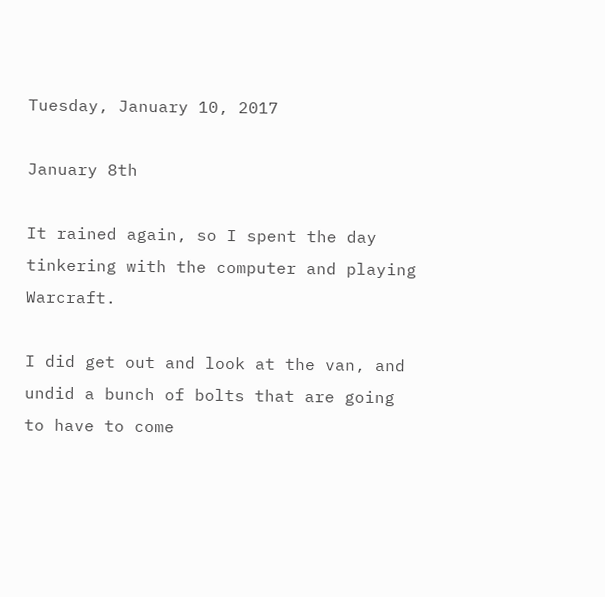Tuesday, January 10, 2017

January 8th

It rained again, so I spent the day tinkering with the computer and playing Warcraft.

I did get out and look at the van, and undid a bunch of bolts that are going to have to come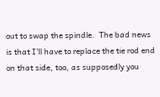out to swap the spindle.  The bad news is that I'll have to replace the tie rod end on that side, too, as supposedly you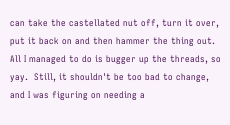can take the castellated nut off, turn it over, put it back on and then hammer the thing out.  All I managed to do is bugger up the threads, so yay.  Still, it shouldn't be too bad to change, and I was figuring on needing a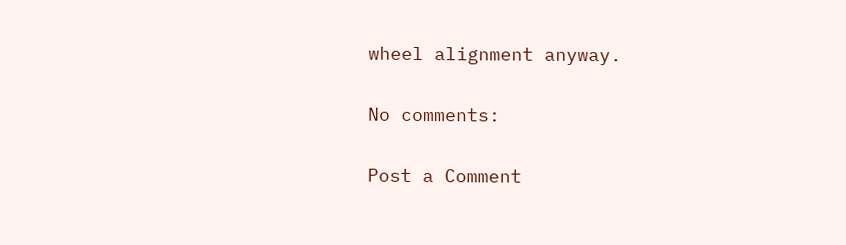wheel alignment anyway.

No comments:

Post a Comment